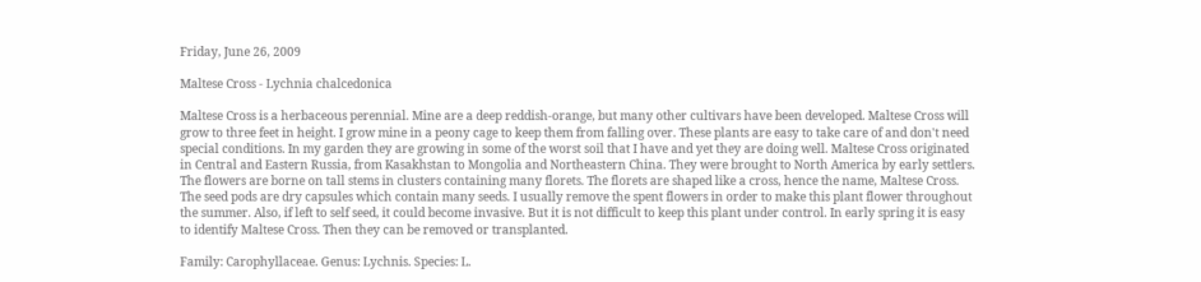Friday, June 26, 2009

Maltese Cross - Lychnia chalcedonica

Maltese Cross is a herbaceous perennial. Mine are a deep reddish-orange, but many other cultivars have been developed. Maltese Cross will grow to three feet in height. I grow mine in a peony cage to keep them from falling over. These plants are easy to take care of and don't need special conditions. In my garden they are growing in some of the worst soil that I have and yet they are doing well. Maltese Cross originated in Central and Eastern Russia, from Kasakhstan to Mongolia and Northeastern China. They were brought to North America by early settlers.
The flowers are borne on tall stems in clusters containing many florets. The florets are shaped like a cross, hence the name, Maltese Cross. The seed pods are dry capsules which contain many seeds. I usually remove the spent flowers in order to make this plant flower throughout the summer. Also, if left to self seed, it could become invasive. But it is not difficult to keep this plant under control. In early spring it is easy to identify Maltese Cross. Then they can be removed or transplanted.

Family: Carophyllaceae. Genus: Lychnis. Species: L.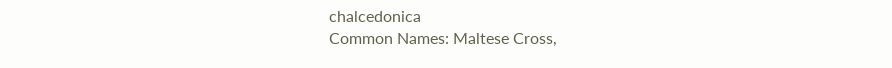chalcedonica
Common Names: Maltese Cross,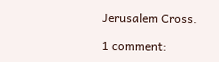Jerusalem Cross.

1 comment: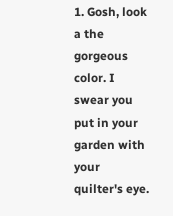1. Gosh, look a the gorgeous color. I swear you put in your garden with your quilter's eye.